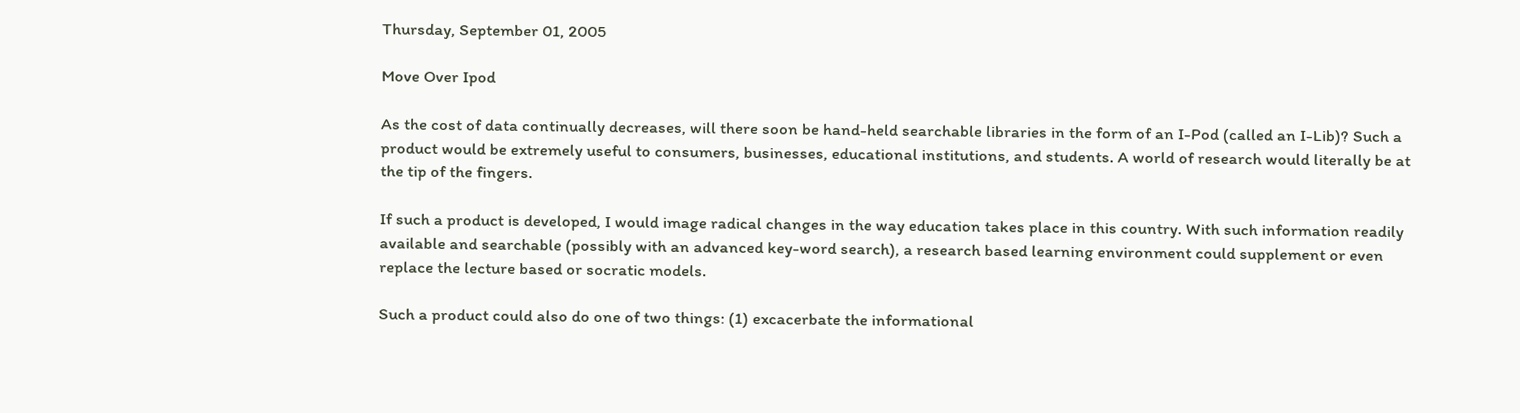Thursday, September 01, 2005

Move Over Ipod

As the cost of data continually decreases, will there soon be hand-held searchable libraries in the form of an I-Pod (called an I-Lib)? Such a product would be extremely useful to consumers, businesses, educational institutions, and students. A world of research would literally be at the tip of the fingers.

If such a product is developed, I would image radical changes in the way education takes place in this country. With such information readily available and searchable (possibly with an advanced key-word search), a research based learning environment could supplement or even replace the lecture based or socratic models.

Such a product could also do one of two things: (1) excacerbate the informational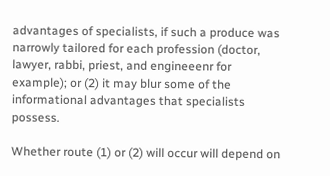advantages of specialists, if such a produce was narrowly tailored for each profession (doctor, lawyer, rabbi, priest, and engineeenr for example); or (2) it may blur some of the informational advantages that specialists possess.

Whether route (1) or (2) will occur will depend on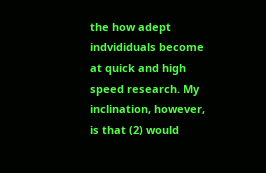the how adept indvididuals become at quick and high speed research. My inclination, however, is that (2) would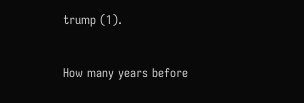trump (1).

How many years before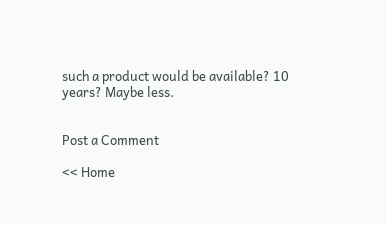such a product would be available? 10 years? Maybe less.


Post a Comment

<< Home